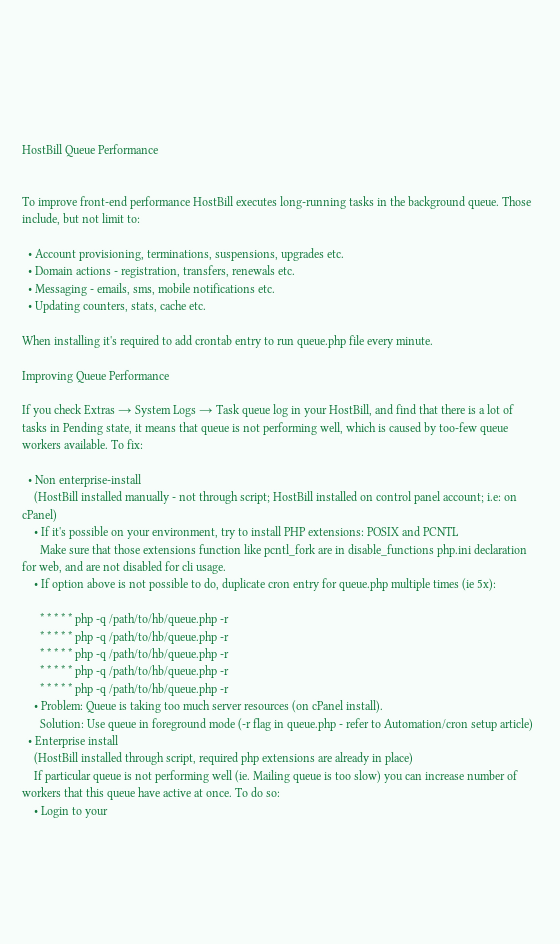HostBill Queue Performance


To improve front-end performance HostBill executes long-running tasks in the background queue. Those include, but not limit to:

  • Account provisioning, terminations, suspensions, upgrades etc.
  • Domain actions - registration, transfers, renewals etc.
  • Messaging - emails, sms, mobile notifications etc.
  • Updating counters, stats, cache etc.

When installing it's required to add crontab entry to run queue.php file every minute.

Improving Queue Performance

If you check Extras → System Logs → Task queue log in your HostBill, and find that there is a lot of tasks in Pending state, it means that queue is not performing well, which is caused by too-few queue workers available. To fix:

  • Non enterprise-install
    (HostBill installed manually - not through script; HostBill installed on control panel account; i.e: on cPanel)
    • If it's possible on your environment, try to install PHP extensions: POSIX and PCNTL
      Make sure that those extensions function like pcntl_fork are in disable_functions php.ini declaration for web, and are not disabled for cli usage.
    • If option above is not possible to do, duplicate cron entry for queue.php multiple times (ie 5x):

      * * * * * php -q /path/to/hb/queue.php -r
      * * * * * php -q /path/to/hb/queue.php -r
      * * * * * php -q /path/to/hb/queue.php -r
      * * * * * php -q /path/to/hb/queue.php -r
      * * * * * php -q /path/to/hb/queue.php -r
    • Problem: Queue is taking too much server resources (on cPanel install).
      Solution: Use queue in foreground mode (-r flag in queue.php - refer to Automation/cron setup article)
  • Enterprise install
    (HostBill installed through script, required php extensions are already in place)
    If particular queue is not performing well (ie. Mailing queue is too slow) you can increase number of workers that this queue have active at once. To do so:
    • Login to your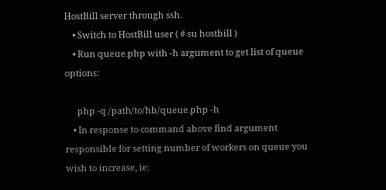HostBill server through ssh.
    • Switch to HostBill user ( # su hostbill )
    • Run queue.php with -h argument to get list of queue options:

      php -q /path/to/hb/queue.php -h
    • In response to command above find argument responsible for setting number of workers on queue you wish to increase, ie: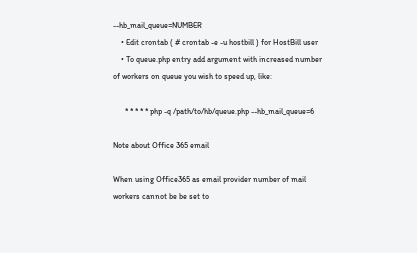--hb_mail_queue=NUMBER
    • Edit crontab ( # crontab -e -u hostbill ) for HostBill user
    • To queue.php entry add argument with increased number of workers on queue you wish to speed up, like:

      * * * * * php -q /path/to/hb/queue.php --hb_mail_queue=6

Note about Office 365 email

When using Office365 as email provider number of mail workers cannot be be set to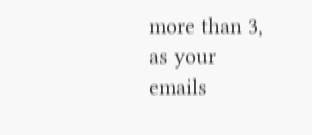more than 3, as your emails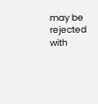may be rejected with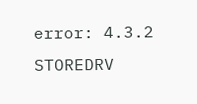error: 4.3.2 STOREDRV